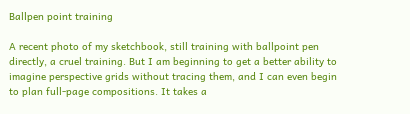Ballpen point training

A recent photo of my sketchbook, still training with ballpoint pen directly, a cruel training. But I am beginning to get a better ability to imagine perspective grids without tracing them, and I can even begin to plan full-page compositions. It takes a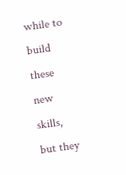while to build these new skills, but they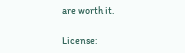are worth it.

License: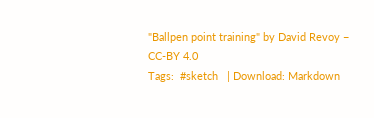"Ballpen point training" by David Revoy − CC-BY 4.0
Tags:  #sketch   | Download: Markdown